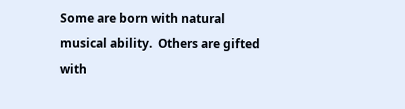Some are born with natural musical ability.  Others are gifted with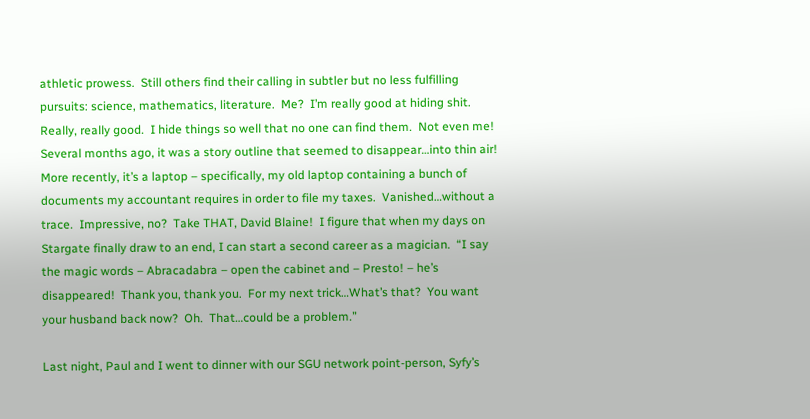athletic prowess.  Still others find their calling in subtler but no less fulfilling pursuits: science, mathematics, literature.  Me?  I’m really good at hiding shit.  Really, really good.  I hide things so well that no one can find them.  Not even me! Several months ago, it was a story outline that seemed to disappear…into thin air!  More recently, it’s a laptop – specifically, my old laptop containing a bunch of documents my accountant requires in order to file my taxes.  Vanished…without a trace.  Impressive, no?  Take THAT, David Blaine!  I figure that when my days on Stargate finally draw to an end, I can start a second career as a magician.  “I say the magic words – Abracadabra – open the cabinet and – Presto! – he’s disappeared!  Thank you, thank you.  For my next trick…What’s that?  You want your husband back now?  Oh.  That…could be a problem.”

Last night, Paul and I went to dinner with our SGU network point-person, Syfy’s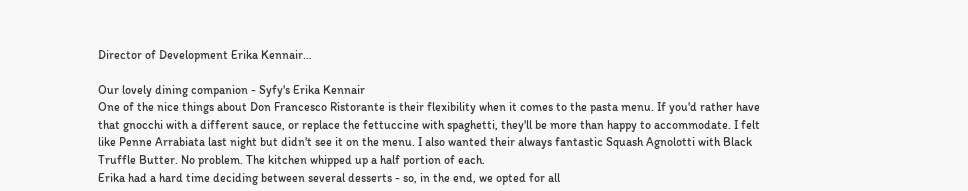Director of Development Erika Kennair…

Our lovely dining companion - Syfy's Erika Kennair
One of the nice things about Don Francesco Ristorante is their flexibility when it comes to the pasta menu. If you'd rather have that gnocchi with a different sauce, or replace the fettuccine with spaghetti, they'll be more than happy to accommodate. I felt like Penne Arrabiata last night but didn't see it on the menu. I also wanted their always fantastic Squash Agnolotti with Black Truffle Butter. No problem. The kitchen whipped up a half portion of each.
Erika had a hard time deciding between several desserts - so, in the end, we opted for all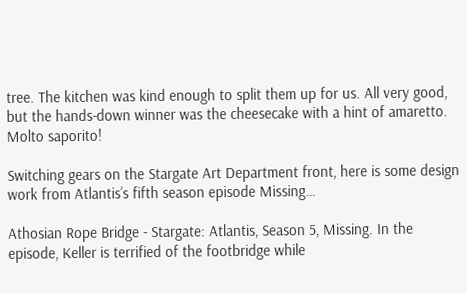tree. The kitchen was kind enough to split them up for us. All very good, but the hands-down winner was the cheesecake with a hint of amaretto. Molto saporito!

Switching gears on the Stargate Art Department front, here is some design work from Atlantis’s fifth season episode Missing…

Athosian Rope Bridge - Stargate: Atlantis, Season 5, Missing. In the episode, Keller is terrified of the footbridge while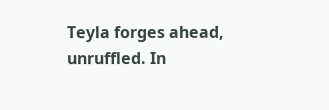Teyla forges ahead, unruffled. In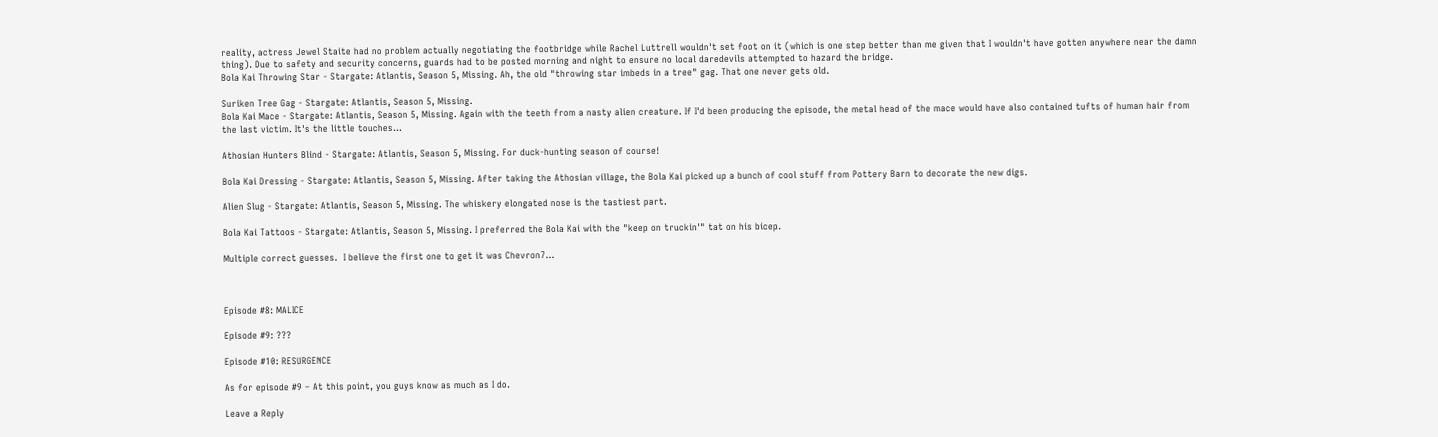reality, actress Jewel Staite had no problem actually negotiating the footbridge while Rachel Luttrell wouldn't set foot on it (which is one step better than me given that I wouldn't have gotten anywhere near the damn thing). Due to safety and security concerns, guards had to be posted morning and night to ensure no local daredevils attempted to hazard the bridge.
Bola Kai Throwing Star - Stargate: Atlantis, Season 5, Missing. Ah, the old "throwing star imbeds in a tree" gag. That one never gets old.

Suriken Tree Gag - Stargate: Atlantis, Season 5, Missing.
Bola Kai Mace - Stargate: Atlantis, Season 5, Missing. Again with the teeth from a nasty alien creature. If I'd been producing the episode, the metal head of the mace would have also contained tufts of human hair from the last victim. It's the little touches...

Athosian Hunters Blind - Stargate: Atlantis, Season 5, Missing. For duck-hunting season of course!

Bola Kai Dressing - Stargate: Atlantis, Season 5, Missing. After taking the Athosian village, the Bola Kai picked up a bunch of cool stuff from Pottery Barn to decorate the new digs.

Alien Slug - Stargate: Atlantis, Season 5, Missing. The whiskery elongated nose is the tastiest part.

Bola Kai Tattoos - Stargate: Atlantis, Season 5, Missing. I preferred the Bola Kai with the "keep on truckin'" tat on his bicep.

Multiple correct guesses.  I believe the first one to get it was Chevron7…



Episode #8: MALICE

Episode #9: ???

Episode #10: RESURGENCE

As for episode #9 – At this point, you guys know as much as I do.

Leave a Reply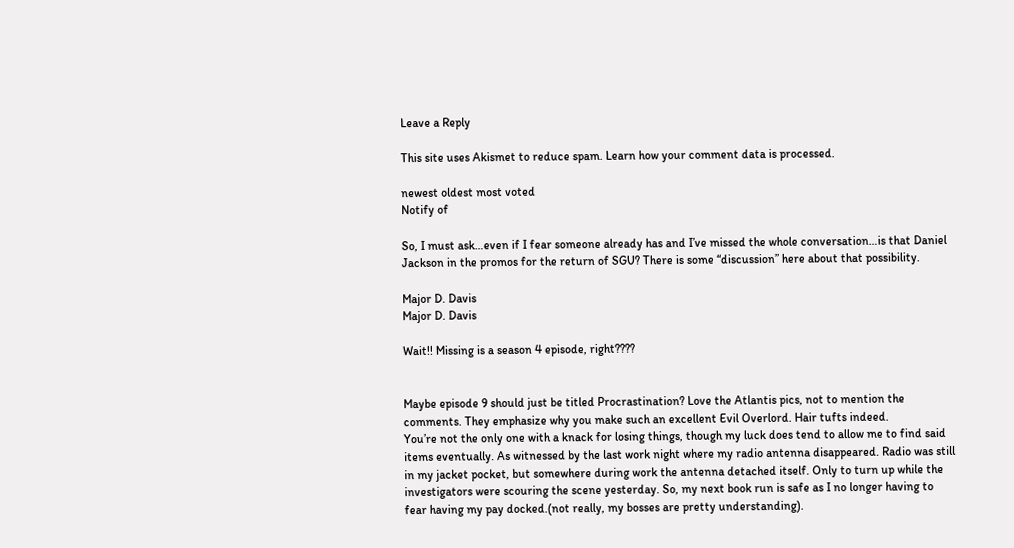Leave a Reply

This site uses Akismet to reduce spam. Learn how your comment data is processed.

newest oldest most voted
Notify of

So, I must ask…even if I fear someone already has and I’ve missed the whole conversation…is that Daniel Jackson in the promos for the return of SGU? There is some “discussion” here about that possibility.

Major D. Davis
Major D. Davis

Wait!! Missing is a season 4 episode, right????


Maybe episode 9 should just be titled Procrastination? Love the Atlantis pics, not to mention the comments. They emphasize why you make such an excellent Evil Overlord. Hair tufts indeed.
You’re not the only one with a knack for losing things, though my luck does tend to allow me to find said items eventually. As witnessed by the last work night where my radio antenna disappeared. Radio was still in my jacket pocket, but somewhere during work the antenna detached itself. Only to turn up while the investigators were scouring the scene yesterday. So, my next book run is safe as I no longer having to fear having my pay docked.(not really, my bosses are pretty understanding).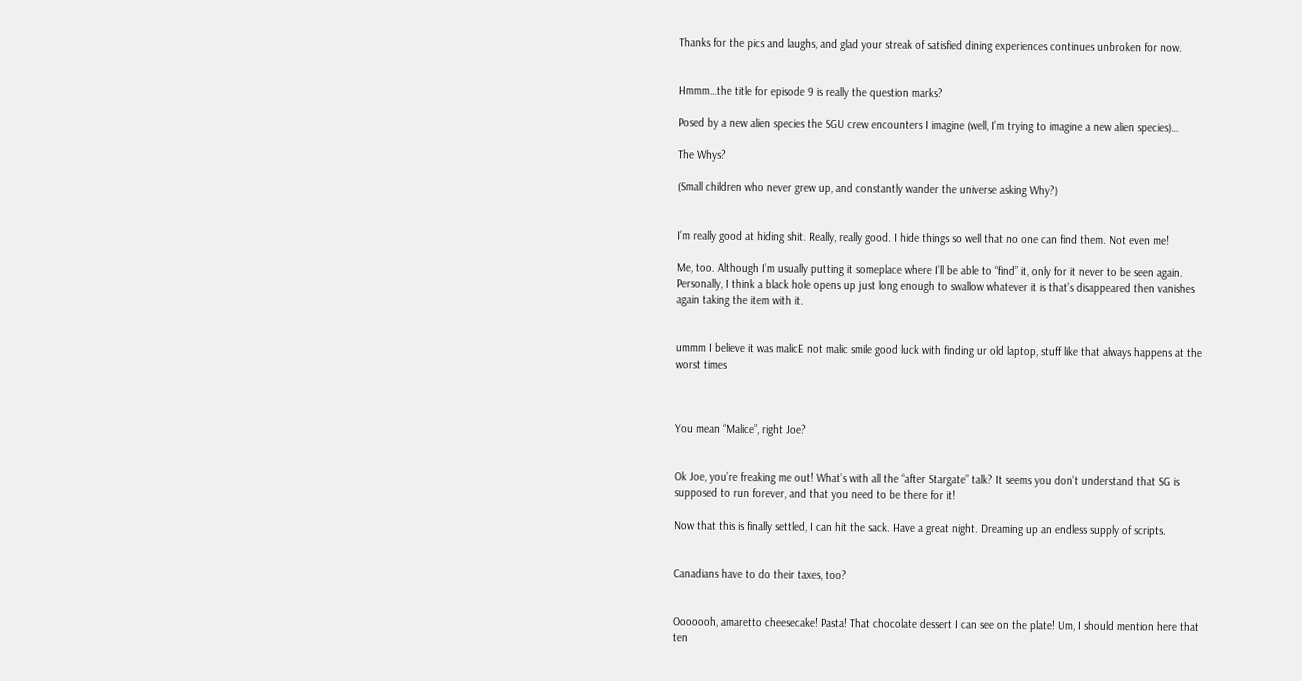Thanks for the pics and laughs, and glad your streak of satisfied dining experiences continues unbroken for now.


Hmmm…the title for episode 9 is really the question marks?

Posed by a new alien species the SGU crew encounters I imagine (well, I’m trying to imagine a new alien species)…

The Whys?

(Small children who never grew up, and constantly wander the universe asking Why?)


I’m really good at hiding shit. Really, really good. I hide things so well that no one can find them. Not even me!

Me, too. Although I’m usually putting it someplace where I’ll be able to “find” it, only for it never to be seen again. Personally, I think a black hole opens up just long enough to swallow whatever it is that’s disappeared then vanishes again taking the item with it.


ummm I believe it was malicE not malic smile good luck with finding ur old laptop, stuff like that always happens at the worst times



You mean “Malice”, right Joe?


Ok Joe, you’re freaking me out! What’s with all the “after Stargate” talk? It seems you don’t understand that SG is supposed to run forever, and that you need to be there for it!

Now that this is finally settled, I can hit the sack. Have a great night. Dreaming up an endless supply of scripts.


Canadians have to do their taxes, too?


Ooooooh, amaretto cheesecake! Pasta! That chocolate dessert I can see on the plate! Um, I should mention here that ten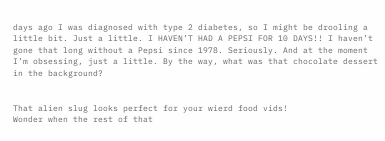days ago I was diagnosed with type 2 diabetes, so I might be drooling a little bit. Just a little. I HAVEN’T HAD A PEPSI FOR 10 DAYS!! I haven’t gone that long without a Pepsi since 1978. Seriously. And at the moment I’m obsessing, just a little. By the way, what was that chocolate dessert in the background?


That alien slug looks perfect for your wierd food vids!
Wonder when the rest of that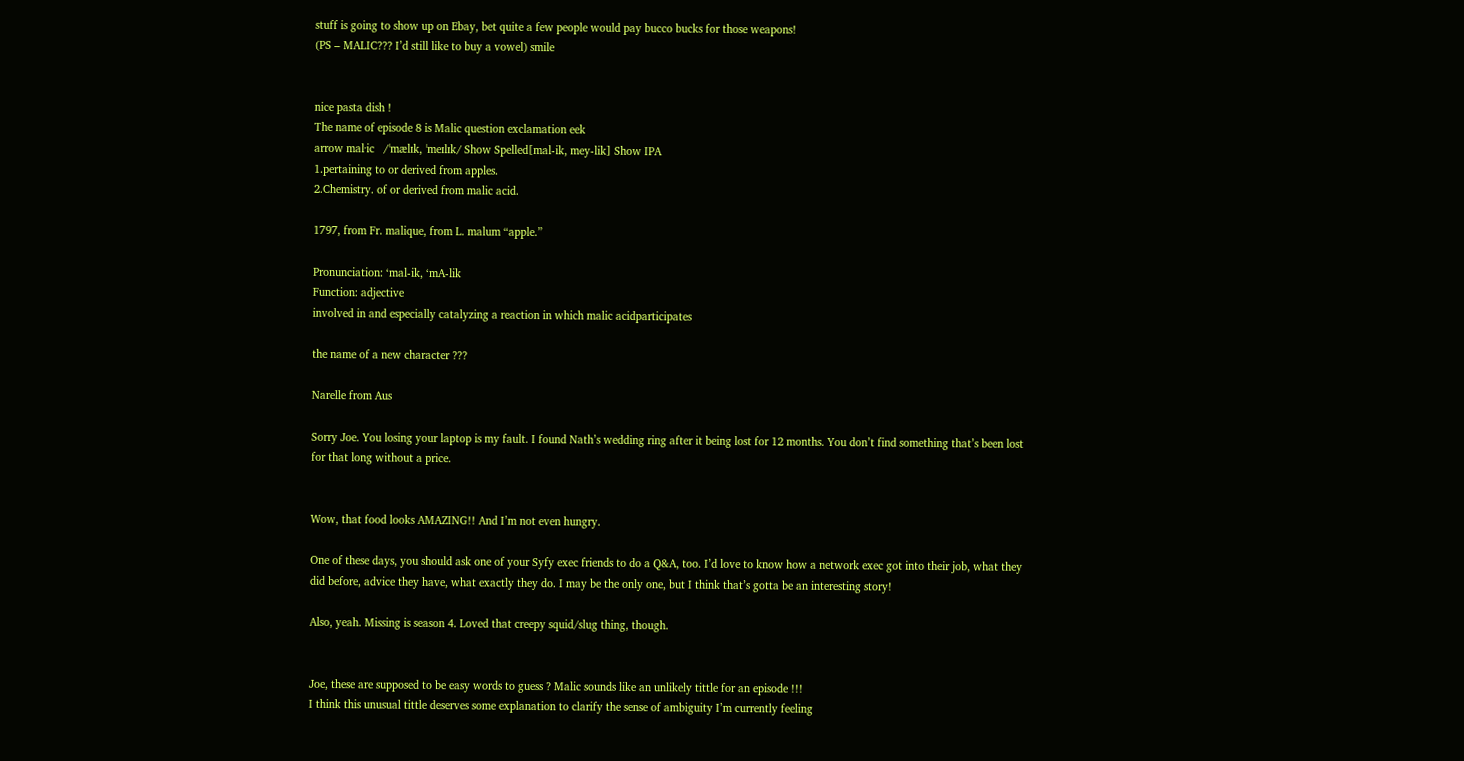stuff is going to show up on Ebay, bet quite a few people would pay bucco bucks for those weapons!
(PS – MALIC??? I’d still like to buy a vowel) smile


nice pasta dish !
The name of episode 8 is Malic question exclamation eek
arrow mal·ic   /ˈmælɪk, ˈmeɪlɪk/ Show Spelled[mal-ik, mey-lik] Show IPA
1.pertaining to or derived from apples.
2.Chemistry. of or derived from malic acid.

1797, from Fr. malique, from L. malum “apple.”

Pronunciation: ‘mal-ik, ‘mA-lik
Function: adjective
involved in and especially catalyzing a reaction in which malic acidparticipates

the name of a new character ???

Narelle from Aus

Sorry Joe. You losing your laptop is my fault. I found Nath’s wedding ring after it being lost for 12 months. You don’t find something that’s been lost for that long without a price.


Wow, that food looks AMAZING!! And I’m not even hungry.

One of these days, you should ask one of your Syfy exec friends to do a Q&A, too. I’d love to know how a network exec got into their job, what they did before, advice they have, what exactly they do. I may be the only one, but I think that’s gotta be an interesting story!

Also, yeah. Missing is season 4. Loved that creepy squid/slug thing, though.


Joe, these are supposed to be easy words to guess ? Malic sounds like an unlikely tittle for an episode !!!
I think this unusual tittle deserves some explanation to clarify the sense of ambiguity I’m currently feeling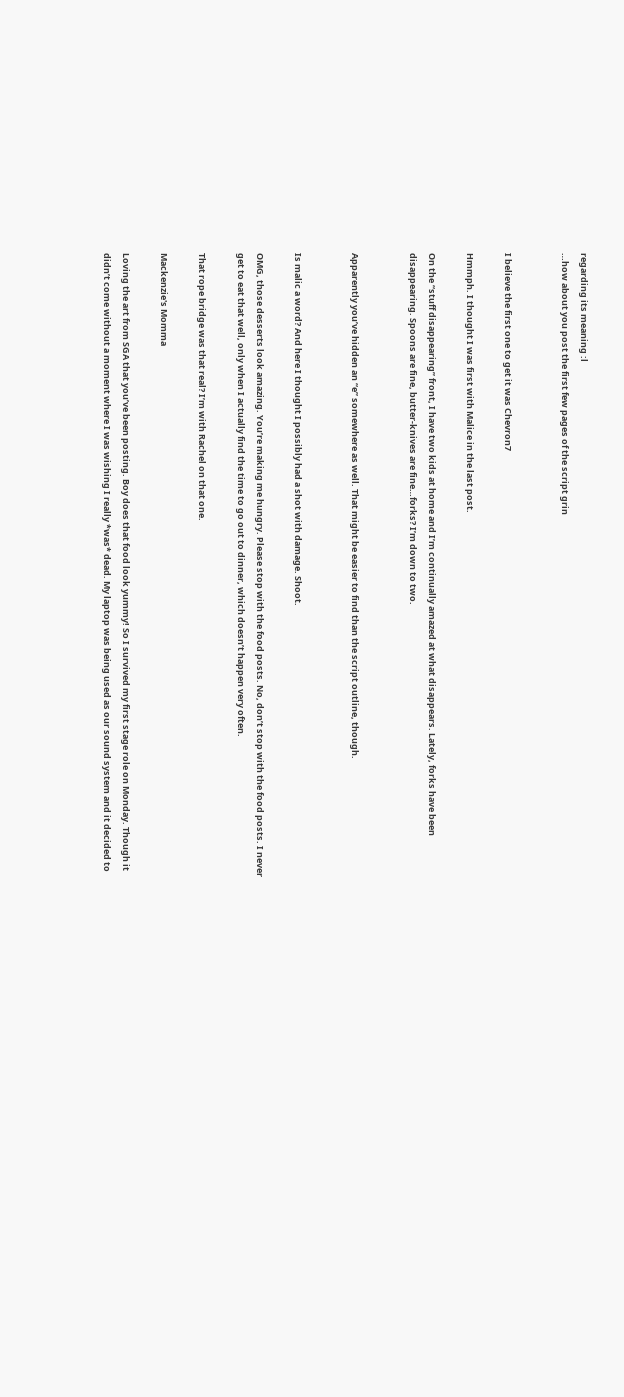regarding its meaning :l
…how about you post the first few pages of the script grin


I believe the first one to get it was Chevron7

Hmmph. I thought I was first with Malice in the last post.

On the “stuff disappearing” front, I have two kids at home and I’m continually amazed at what disappears. Lately, forks have been disappearing. Spoons are fine, butter-knives are fine…forks? I’m down to two.


Apparently you’ve hidden an “e” somewhere as well. That might be easier to find than the script outline, though.


Is malic a word? And here I thought I possibly had a shot with damage. Shoot.

OMG, those desserts look amazing. You’re making me hungry. Please stop with the food posts. No, don’t stop with the food posts. I never get to eat that well, only when I actually find the time to go out to dinner, which doesn’t happen very often.

That rope bridge was that real? I’m with Rachel on that one.

Mackenzie's Momma

Loving the art from SGA that you’ve been posting. Boy does that food look yummy! So I survived my first stage role on Monday. Though it didn’t come without a moment where I was wishing I really *was* dead. My laptop was being used as our sound system and it decided to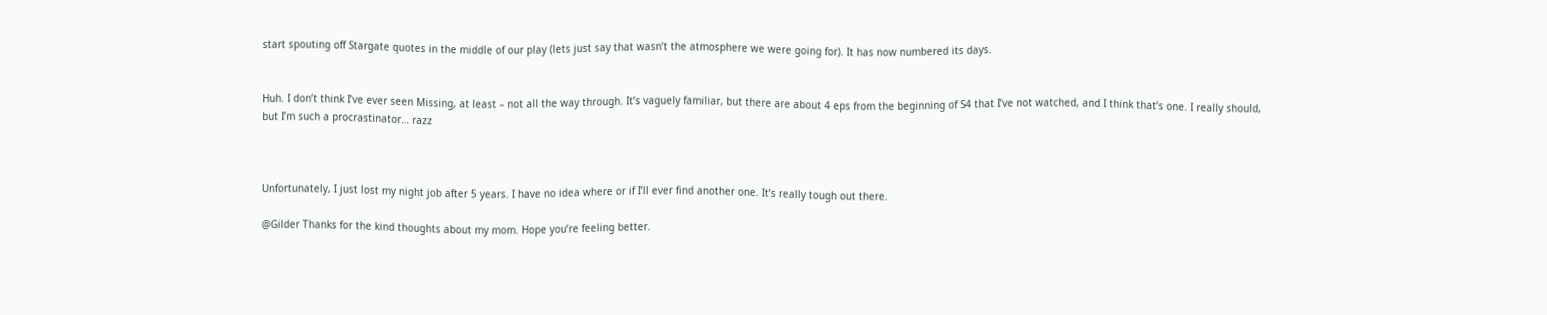start spouting off Stargate quotes in the middle of our play (lets just say that wasn’t the atmosphere we were going for). It has now numbered its days.


Huh. I don’t think I’ve ever seen Missing, at least – not all the way through. It’s vaguely familiar, but there are about 4 eps from the beginning of S4 that I’ve not watched, and I think that’s one. I really should, but I’m such a procrastinator… razz



Unfortunately, I just lost my night job after 5 years. I have no idea where or if I’ll ever find another one. It’s really tough out there.

@Gilder Thanks for the kind thoughts about my mom. Hope you’re feeling better.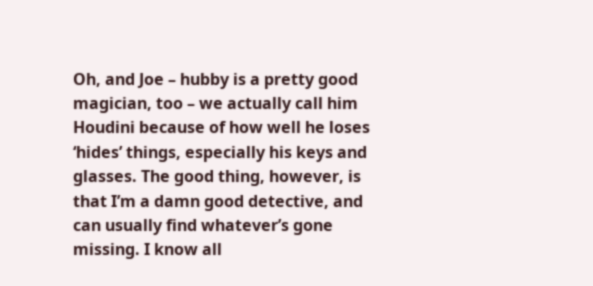Oh, and Joe – hubby is a pretty good magician, too – we actually call him Houdini because of how well he loses ‘hides’ things, especially his keys and glasses. The good thing, however, is that I’m a damn good detective, and can usually find whatever’s gone missing. I know all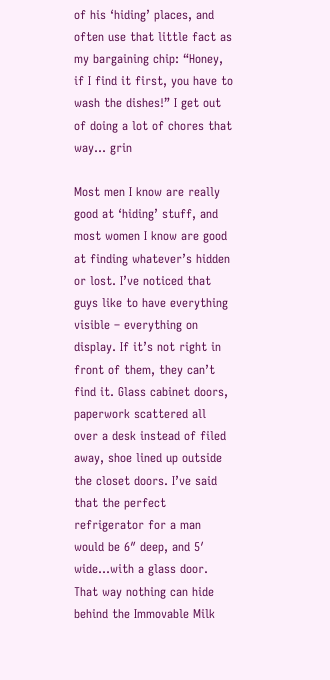of his ‘hiding’ places, and often use that little fact as my bargaining chip: “Honey, if I find it first, you have to wash the dishes!” I get out of doing a lot of chores that way… grin

Most men I know are really good at ‘hiding’ stuff, and most women I know are good at finding whatever’s hidden or lost. I’ve noticed that guys like to have everything visible – everything on display. If it’s not right in front of them, they can’t find it. Glass cabinet doors, paperwork scattered all over a desk instead of filed away, shoe lined up outside the closet doors. I’ve said that the perfect refrigerator for a man would be 6″ deep, and 5′ wide…with a glass door. That way nothing can hide behind the Immovable Milk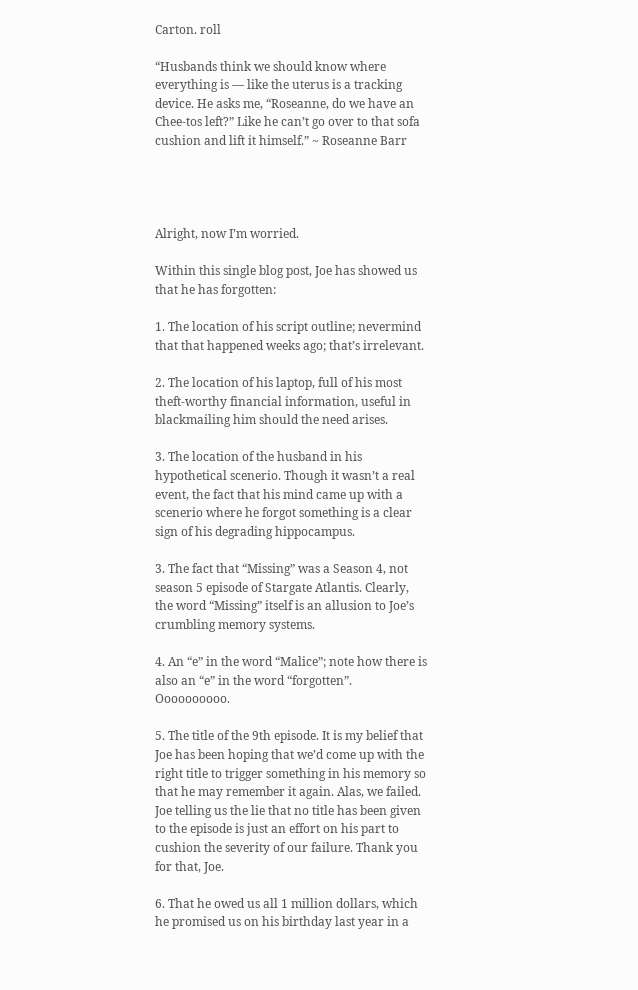Carton. roll

“Husbands think we should know where everything is — like the uterus is a tracking device. He asks me, “Roseanne, do we have an Chee-tos left?” Like he can’t go over to that sofa cushion and lift it himself.” ~ Roseanne Barr




Alright, now I’m worried.

Within this single blog post, Joe has showed us that he has forgotten:

1. The location of his script outline; nevermind that that happened weeks ago; that’s irrelevant.

2. The location of his laptop, full of his most theft-worthy financial information, useful in blackmailing him should the need arises.

3. The location of the husband in his hypothetical scenerio. Though it wasn’t a real event, the fact that his mind came up with a scenerio where he forgot something is a clear sign of his degrading hippocampus.

3. The fact that “Missing” was a Season 4, not season 5 episode of Stargate Atlantis. Clearly, the word “Missing” itself is an allusion to Joe’s crumbling memory systems.

4. An “e” in the word “Malice”; note how there is also an “e” in the word “forgotten”. Oooooooooo.

5. The title of the 9th episode. It is my belief that Joe has been hoping that we’d come up with the right title to trigger something in his memory so that he may remember it again. Alas, we failed. Joe telling us the lie that no title has been given to the episode is just an effort on his part to cushion the severity of our failure. Thank you for that, Joe.

6. That he owed us all 1 million dollars, which he promised us on his birthday last year in a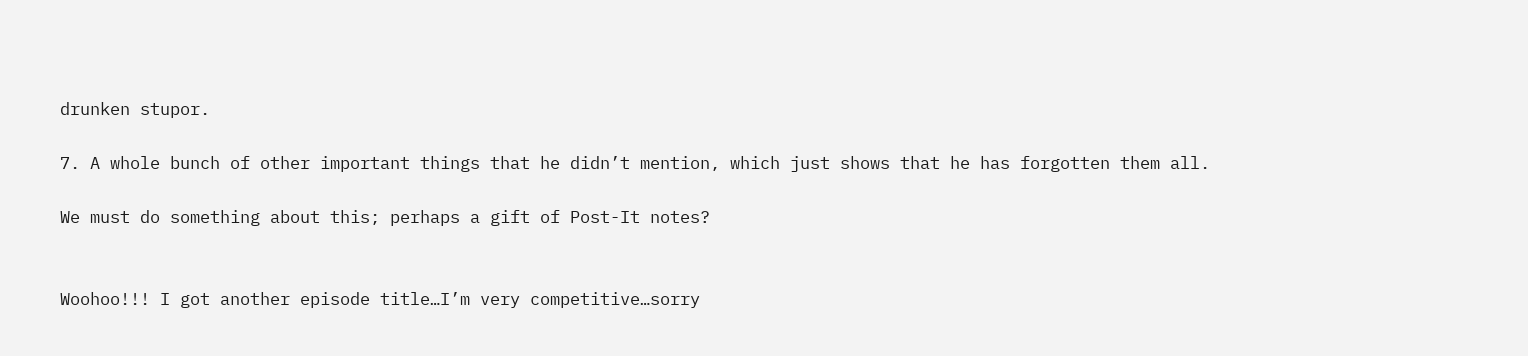drunken stupor.

7. A whole bunch of other important things that he didn’t mention, which just shows that he has forgotten them all.

We must do something about this; perhaps a gift of Post-It notes?


Woohoo!!! I got another episode title…I’m very competitive…sorry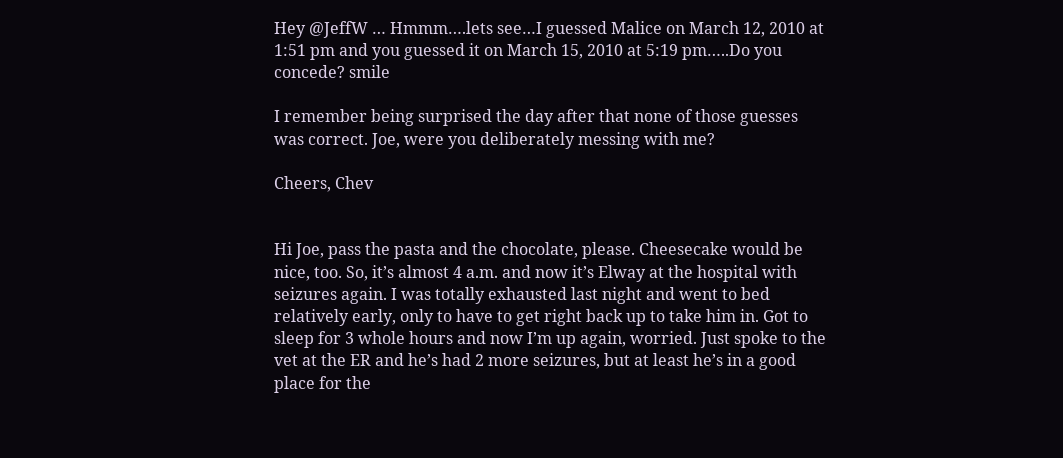Hey @JeffW … Hmmm….lets see…I guessed Malice on March 12, 2010 at 1:51 pm and you guessed it on March 15, 2010 at 5:19 pm…..Do you concede? smile

I remember being surprised the day after that none of those guesses was correct. Joe, were you deliberately messing with me?

Cheers, Chev


Hi Joe, pass the pasta and the chocolate, please. Cheesecake would be nice, too. So, it’s almost 4 a.m. and now it’s Elway at the hospital with seizures again. I was totally exhausted last night and went to bed relatively early, only to have to get right back up to take him in. Got to sleep for 3 whole hours and now I’m up again, worried. Just spoke to the vet at the ER and he’s had 2 more seizures, but at least he’s in a good place for the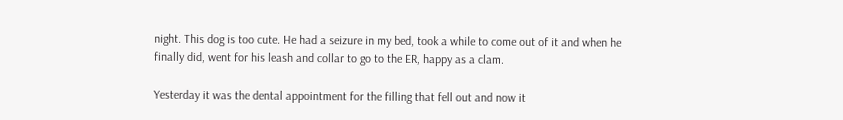night. This dog is too cute. He had a seizure in my bed, took a while to come out of it and when he finally did, went for his leash and collar to go to the ER, happy as a clam.

Yesterday it was the dental appointment for the filling that fell out and now it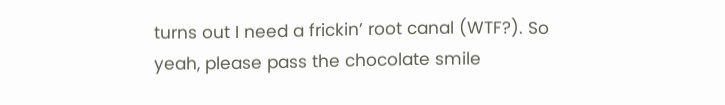turns out I need a frickin’ root canal (WTF?). So yeah, please pass the chocolate smile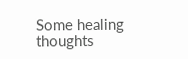Some healing thoughts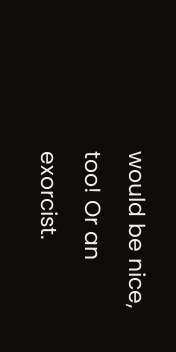would be nice, too! Or an exorcist.